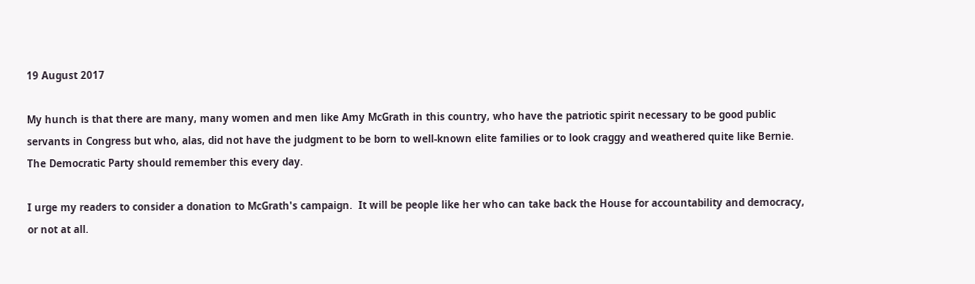19 August 2017

My hunch is that there are many, many women and men like Amy McGrath in this country, who have the patriotic spirit necessary to be good public servants in Congress but who, alas, did not have the judgment to be born to well-known elite families or to look craggy and weathered quite like Bernie.  The Democratic Party should remember this every day.

I urge my readers to consider a donation to McGrath's campaign.  It will be people like her who can take back the House for accountability and democracy, or not at all.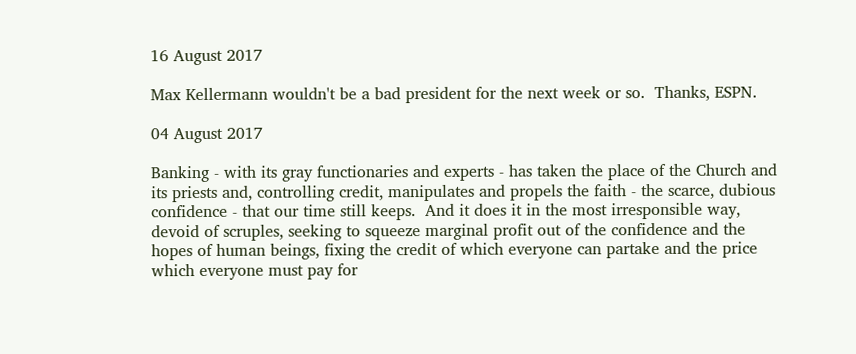16 August 2017

Max Kellermann wouldn't be a bad president for the next week or so.  Thanks, ESPN.

04 August 2017

Banking - with its gray functionaries and experts - has taken the place of the Church and its priests and, controlling credit, manipulates and propels the faith - the scarce, dubious confidence - that our time still keeps.  And it does it in the most irresponsible way, devoid of scruples, seeking to squeeze marginal profit out of the confidence and the hopes of human beings, fixing the credit of which everyone can partake and the price which everyone must pay for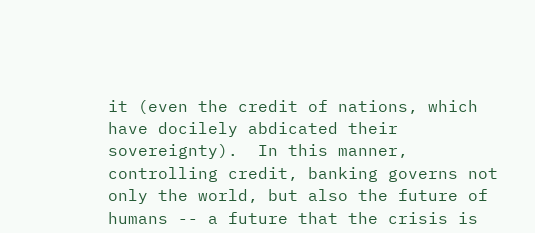it (even the credit of nations, which have docilely abdicated their sovereignty).  In this manner, controlling credit, banking governs not only the world, but also the future of humans -- a future that the crisis is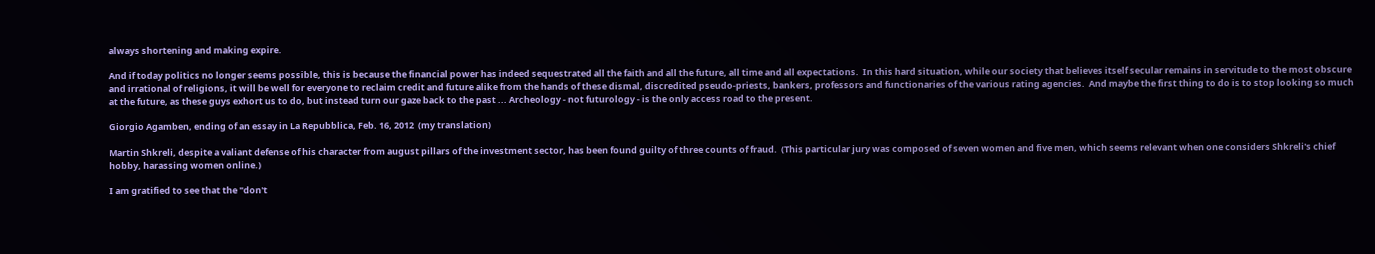always shortening and making expire.

And if today politics no longer seems possible, this is because the financial power has indeed sequestrated all the faith and all the future, all time and all expectations.  In this hard situation, while our society that believes itself secular remains in servitude to the most obscure and irrational of religions, it will be well for everyone to reclaim credit and future alike from the hands of these dismal, discredited pseudo-priests, bankers, professors and functionaries of the various rating agencies.  And maybe the first thing to do is to stop looking so much at the future, as these guys exhort us to do, but instead turn our gaze back to the past ... Archeology - not futurology - is the only access road to the present.

Giorgio Agamben, ending of an essay in La Repubblica, Feb. 16, 2012  (my translation)

Martin Shkreli, despite a valiant defense of his character from august pillars of the investment sector, has been found guilty of three counts of fraud.  (This particular jury was composed of seven women and five men, which seems relevant when one considers Shkreli's chief hobby, harassing women online.)

I am gratified to see that the "don't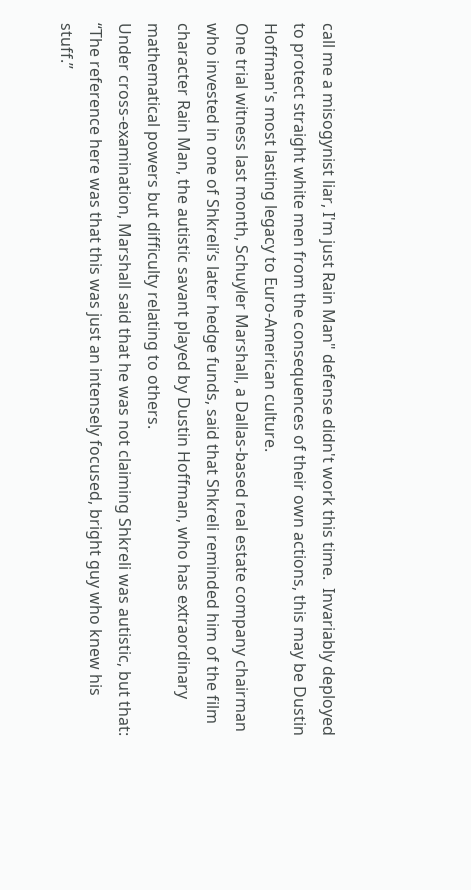call me a misogynist liar, I'm just Rain Man" defense didn't work this time.  Invariably deployed to protect straight white men from the consequences of their own actions, this may be Dustin Hoffman's most lasting legacy to Euro-American culture.
One trial witness last month, Schuyler Marshall, a Dallas-based real estate company chairman who invested in one of Shkreli’s later hedge funds, said that Shkreli reminded him of the film character Rain Man, the autistic savant played by Dustin Hoffman, who has extraordinary mathematical powers but difficulty relating to others.
Under cross-examination, Marshall said that he was not claiming Shkreli was autistic, but that: “The reference here was that this was just an intensely focused, bright guy who knew his stuff.”